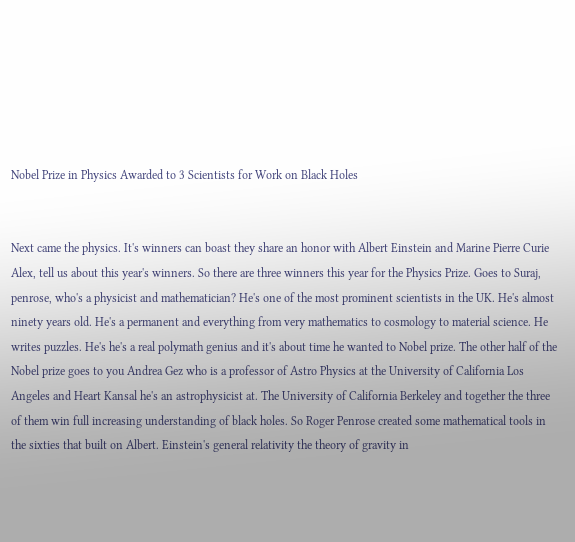Nobel Prize in Physics Awarded to 3 Scientists for Work on Black Holes


Next came the physics. It's winners can boast they share an honor with Albert Einstein and Marine Pierre Curie Alex, tell us about this year's winners. So there are three winners this year for the Physics Prize. Goes to Suraj, penrose, who's a physicist and mathematician? He's one of the most prominent scientists in the UK. He's almost ninety years old. He's a permanent and everything from very mathematics to cosmology to material science. He writes puzzles. He's he's a real polymath genius and it's about time he wanted to Nobel prize. The other half of the Nobel prize goes to you Andrea Gez who is a professor of Astro Physics at the University of California Los Angeles and Heart Kansal he's an astrophysicist at. The University of California Berkeley and together the three of them win full increasing understanding of black holes. So Roger Penrose created some mathematical tools in the sixties that built on Albert. Einstein's general relativity the theory of gravity in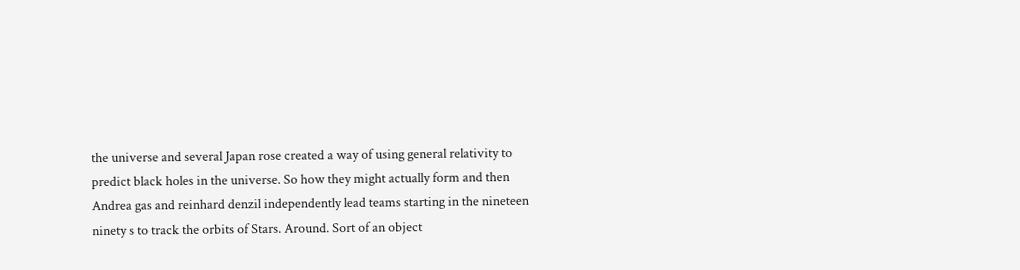the universe and several Japan rose created a way of using general relativity to predict black holes in the universe. So how they might actually form and then Andrea gas and reinhard denzil independently lead teams starting in the nineteen ninety s to track the orbits of Stars. Around. Sort of an object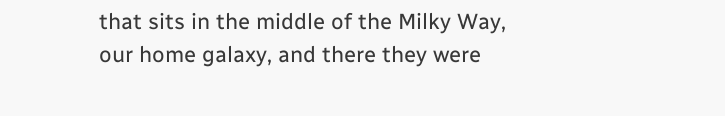that sits in the middle of the Milky Way, our home galaxy, and there they were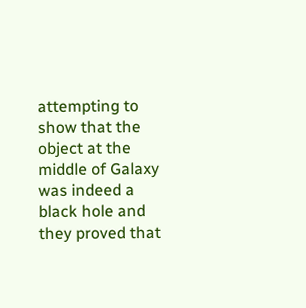attempting to show that the object at the middle of Galaxy was indeed a black hole and they proved that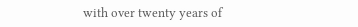with over twenty years of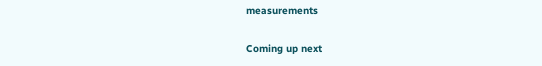measurements

Coming up next